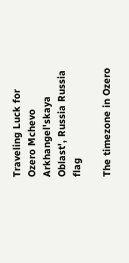Traveling Luck for Ozero Mchevo Arkhangel'skaya Oblast', Russia Russia flag

The timezone in Ozero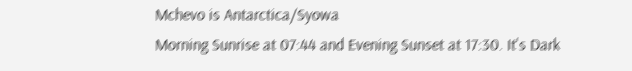Mchevo is Antarctica/Syowa
Morning Sunrise at 07:44 and Evening Sunset at 17:30. It's Dark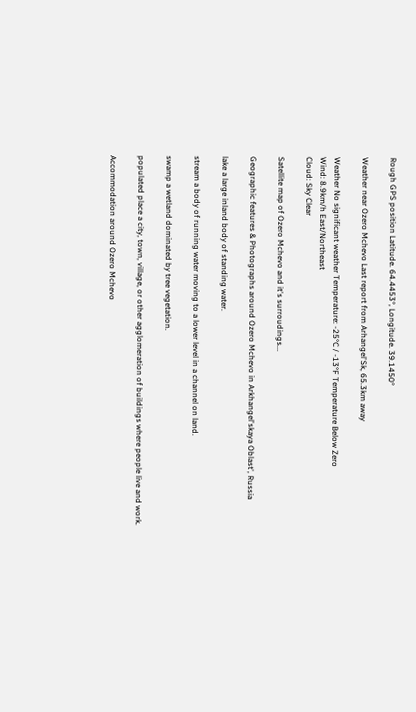Rough GPS position Latitude. 64.4453°, Longitude. 39.1450°

Weather near Ozero Mchevo Last report from Arhangel'Sk, 65.3km away

Weather No significant weather Temperature: -25°C / -13°F Temperature Below Zero
Wind: 8.9km/h East/Northeast
Cloud: Sky Clear

Satellite map of Ozero Mchevo and it's surroudings...

Geographic features & Photographs around Ozero Mchevo in Arkhangel'skaya Oblast', Russia

lake a large inland body of standing water.

stream a body of running water moving to a lower level in a channel on land.

swamp a wetland dominated by tree vegetation.

populated place a city, town, village, or other agglomeration of buildings where people live and work.

Accommodation around Ozero Mchevo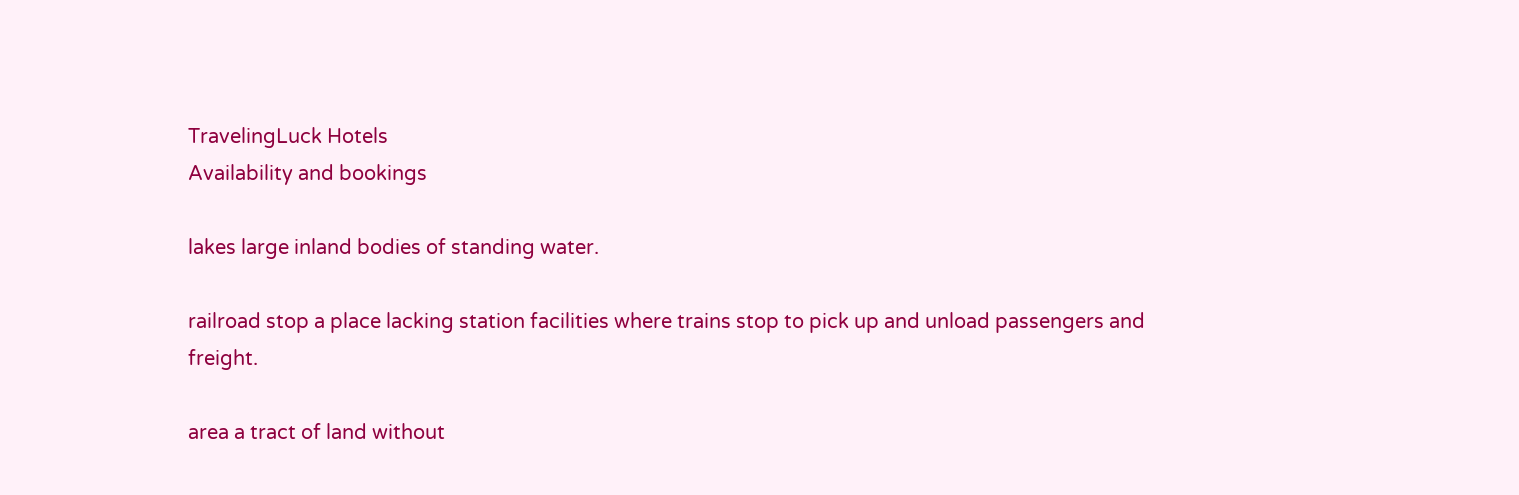TravelingLuck Hotels
Availability and bookings

lakes large inland bodies of standing water.

railroad stop a place lacking station facilities where trains stop to pick up and unload passengers and freight.

area a tract of land without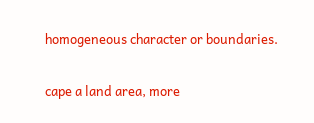homogeneous character or boundaries.

cape a land area, more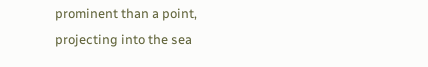prominent than a point, projecting into the sea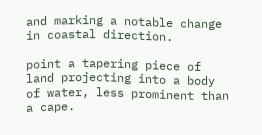and marking a notable change in coastal direction.

point a tapering piece of land projecting into a body of water, less prominent than a cape.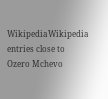WikipediaWikipedia entries close to Ozero Mchevo